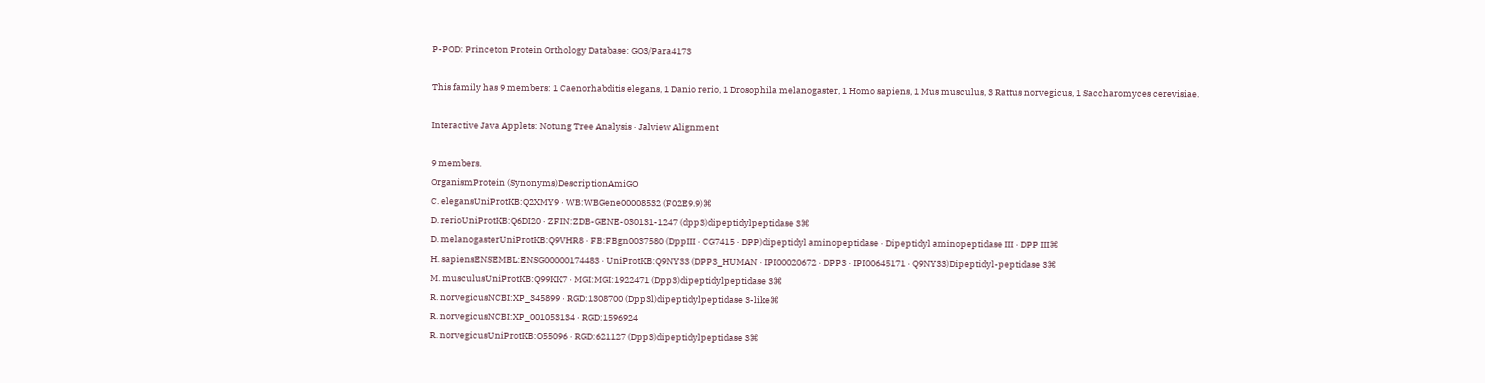P-POD: Princeton Protein Orthology Database: GO3/Para4173

This family has 9 members: 1 Caenorhabditis elegans, 1 Danio rerio, 1 Drosophila melanogaster, 1 Homo sapiens, 1 Mus musculus, 3 Rattus norvegicus, 1 Saccharomyces cerevisiae.

Interactive Java Applets: Notung Tree Analysis · Jalview Alignment

9 members.
OrganismProtein (Synonyms)DescriptionAmiGO
C. elegansUniProtKB:Q2XMY9 · WB:WBGene00008532 (F02E9.9)⌘
D. rerioUniProtKB:Q6DI20 · ZFIN:ZDB-GENE-030131-1247 (dpp3)dipeptidylpeptidase 3⌘
D. melanogasterUniProtKB:Q9VHR8 · FB:FBgn0037580 (DppIII · CG7415 · DPP)dipeptidyl aminopeptidase · Dipeptidyl aminopeptidase III · DPP III⌘
H. sapiensENSEMBL:ENSG00000174483 · UniProtKB:Q9NY33 (DPP3_HUMAN · IPI00020672 · DPP3 · IPI00645171 · Q9NY33)Dipeptidyl-peptidase 3⌘
M. musculusUniProtKB:Q99KK7 · MGI:MGI:1922471 (Dpp3)dipeptidylpeptidase 3⌘
R. norvegicusNCBI:XP_345899 · RGD:1308700 (Dpp3l)dipeptidylpeptidase 3-like⌘
R. norvegicusNCBI:XP_001053134 · RGD:1596924
R. norvegicusUniProtKB:O55096 · RGD:621127 (Dpp3)dipeptidylpeptidase 3⌘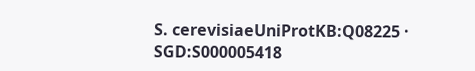S. cerevisiaeUniProtKB:Q08225 · SGD:S000005418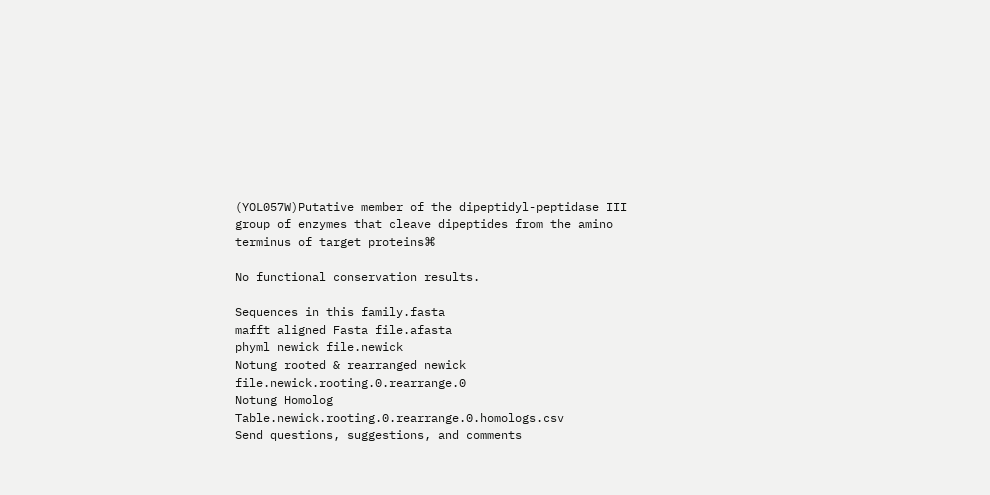(YOL057W)Putative member of the dipeptidyl-peptidase III group of enzymes that cleave dipeptides from the amino terminus of target proteins⌘

No functional conservation results.

Sequences in this family.fasta
mafft aligned Fasta file.afasta
phyml newick file.newick
Notung rooted & rearranged newick file.newick.rooting.0.rearrange.0
Notung Homolog Table.newick.rooting.0.rearrange.0.homologs.csv
Send questions, suggestions, and comments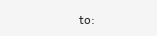to: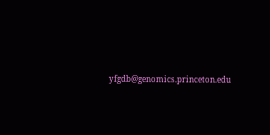yfgdb@genomics.princeton.edu